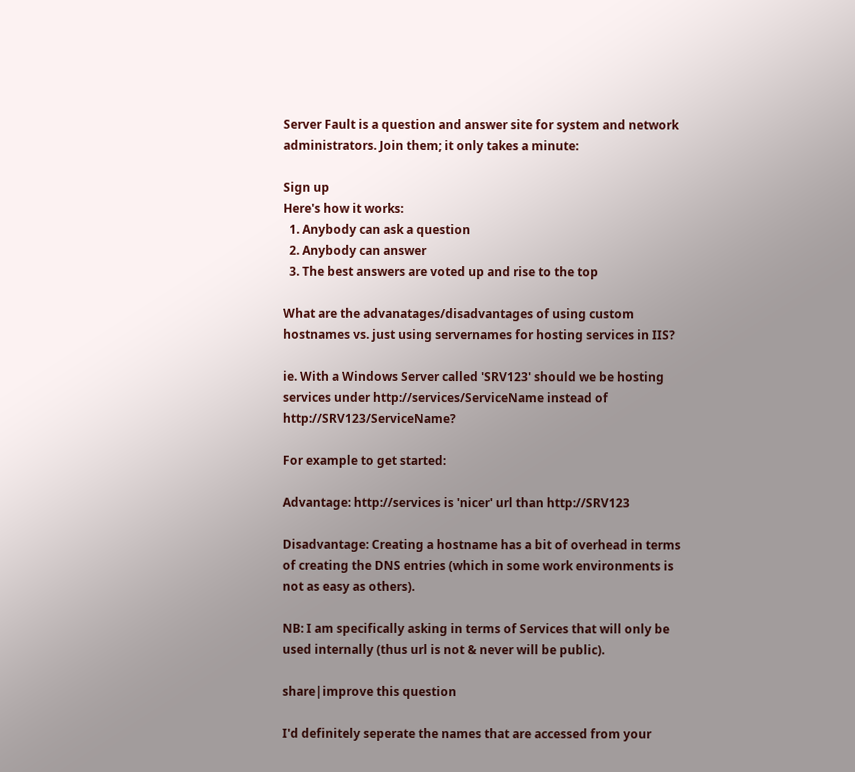Server Fault is a question and answer site for system and network administrators. Join them; it only takes a minute:

Sign up
Here's how it works:
  1. Anybody can ask a question
  2. Anybody can answer
  3. The best answers are voted up and rise to the top

What are the advanatages/disadvantages of using custom hostnames vs. just using servernames for hosting services in IIS?

ie. With a Windows Server called 'SRV123' should we be hosting services under http://services/ServiceName instead of http://SRV123/ServiceName?

For example to get started:

Advantage: http://services is 'nicer' url than http://SRV123

Disadvantage: Creating a hostname has a bit of overhead in terms of creating the DNS entries (which in some work environments is not as easy as others).

NB: I am specifically asking in terms of Services that will only be used internally (thus url is not & never will be public).

share|improve this question

I'd definitely seperate the names that are accessed from your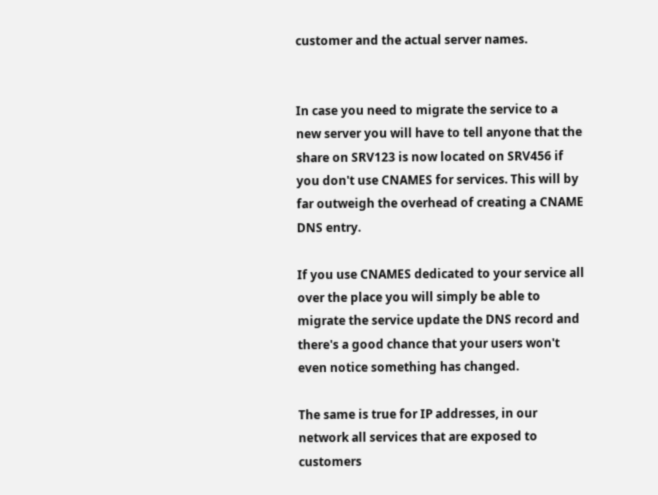customer and the actual server names.


In case you need to migrate the service to a new server you will have to tell anyone that the share on SRV123 is now located on SRV456 if you don't use CNAMES for services. This will by far outweigh the overhead of creating a CNAME DNS entry.

If you use CNAMES dedicated to your service all over the place you will simply be able to migrate the service update the DNS record and there's a good chance that your users won't even notice something has changed.

The same is true for IP addresses, in our network all services that are exposed to customers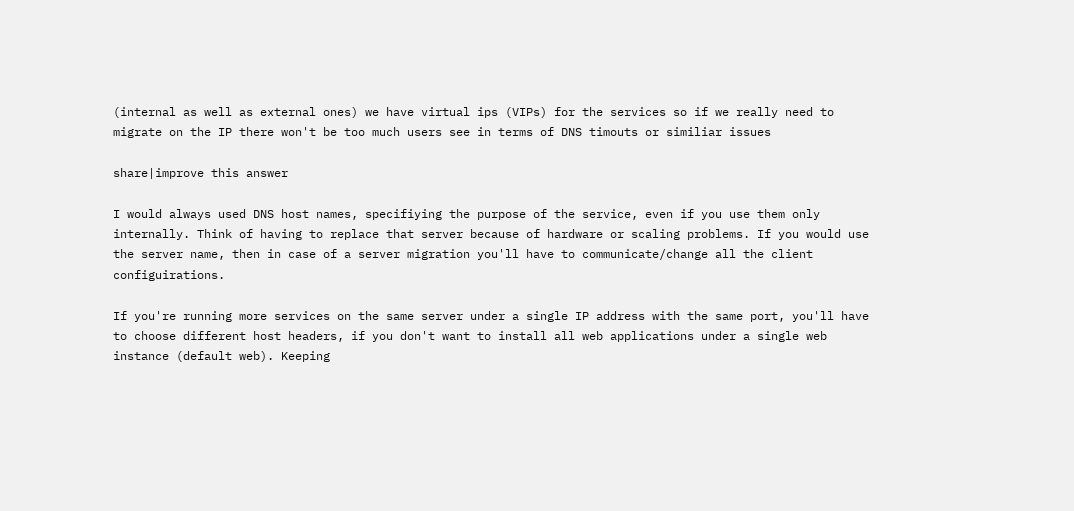(internal as well as external ones) we have virtual ips (VIPs) for the services so if we really need to migrate on the IP there won't be too much users see in terms of DNS timouts or similiar issues

share|improve this answer

I would always used DNS host names, specifiying the purpose of the service, even if you use them only internally. Think of having to replace that server because of hardware or scaling problems. If you would use the server name, then in case of a server migration you'll have to communicate/change all the client configuirations.

If you're running more services on the same server under a single IP address with the same port, you'll have to choose different host headers, if you don't want to install all web applications under a single web instance (default web). Keeping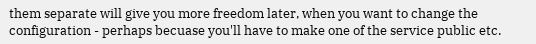them separate will give you more freedom later, when you want to change the configuration - perhaps becuase you'll have to make one of the service public etc.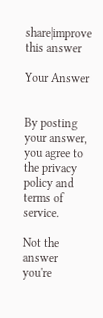share|improve this answer

Your Answer


By posting your answer, you agree to the privacy policy and terms of service.

Not the answer you're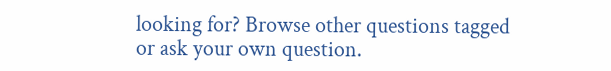looking for? Browse other questions tagged or ask your own question.